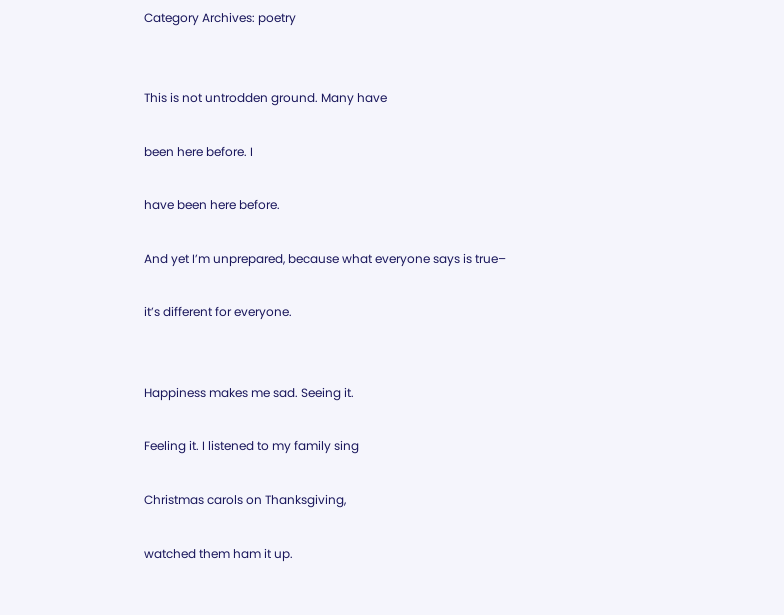Category Archives: poetry


This is not untrodden ground. Many have

been here before. I

have been here before.

And yet I’m unprepared, because what everyone says is true–

it’s different for everyone.


Happiness makes me sad. Seeing it.

Feeling it. I listened to my family sing

Christmas carols on Thanksgiving,

watched them ham it up.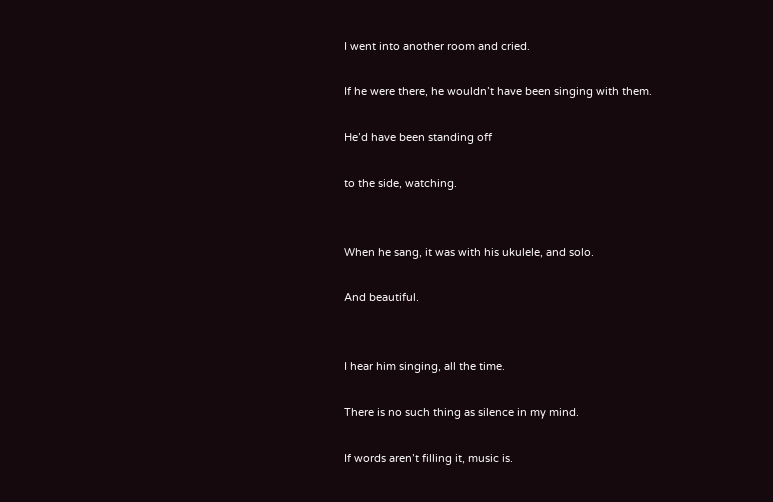I went into another room and cried.

If he were there, he wouldn’t have been singing with them.

He’d have been standing off

to the side, watching.


When he sang, it was with his ukulele, and solo.

And beautiful.


I hear him singing, all the time.

There is no such thing as silence in my mind.

If words aren’t filling it, music is.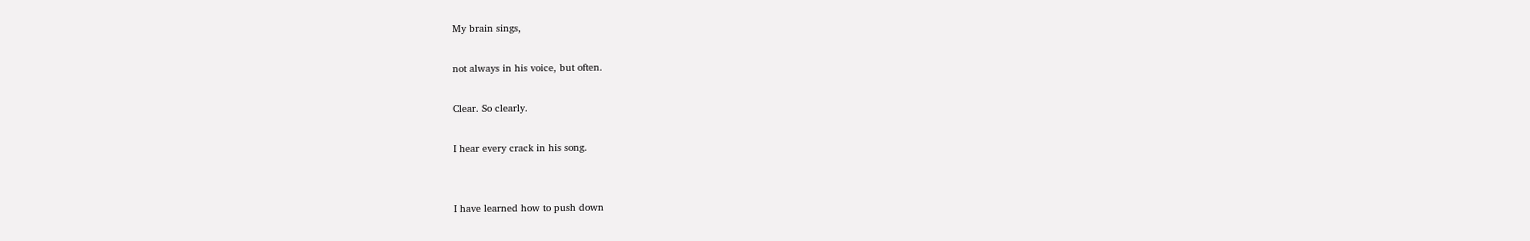My brain sings,

not always in his voice, but often.

Clear. So clearly.

I hear every crack in his song.


I have learned how to push down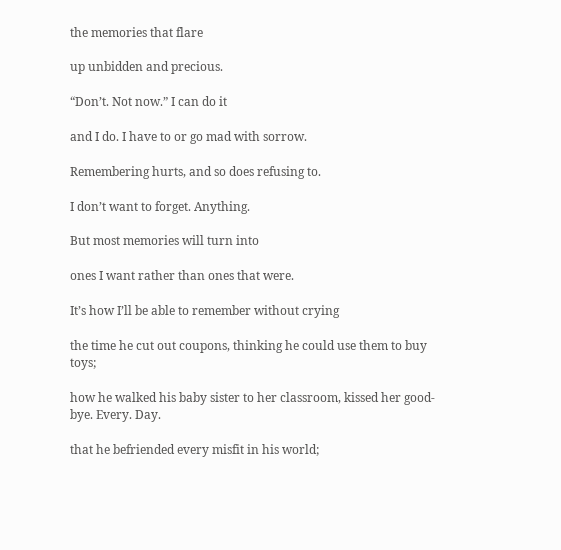the memories that flare

up unbidden and precious.

“Don’t. Not now.” I can do it

and I do. I have to or go mad with sorrow.

Remembering hurts, and so does refusing to.

I don’t want to forget. Anything.

But most memories will turn into

ones I want rather than ones that were.

It’s how I’ll be able to remember without crying

the time he cut out coupons, thinking he could use them to buy toys;

how he walked his baby sister to her classroom, kissed her good-bye. Every. Day.

that he befriended every misfit in his world;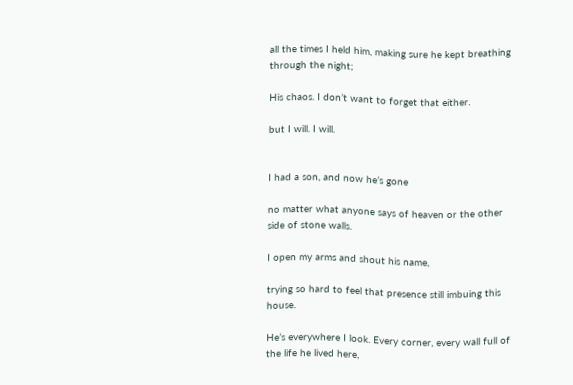all the times I held him, making sure he kept breathing through the night;

His chaos. I don’t want to forget that either.

but I will. I will.


I had a son, and now he’s gone

no matter what anyone says of heaven or the other side of stone walls.

I open my arms and shout his name,

trying so hard to feel that presence still imbuing this house.

He’s everywhere I look. Every corner, every wall full of the life he lived here,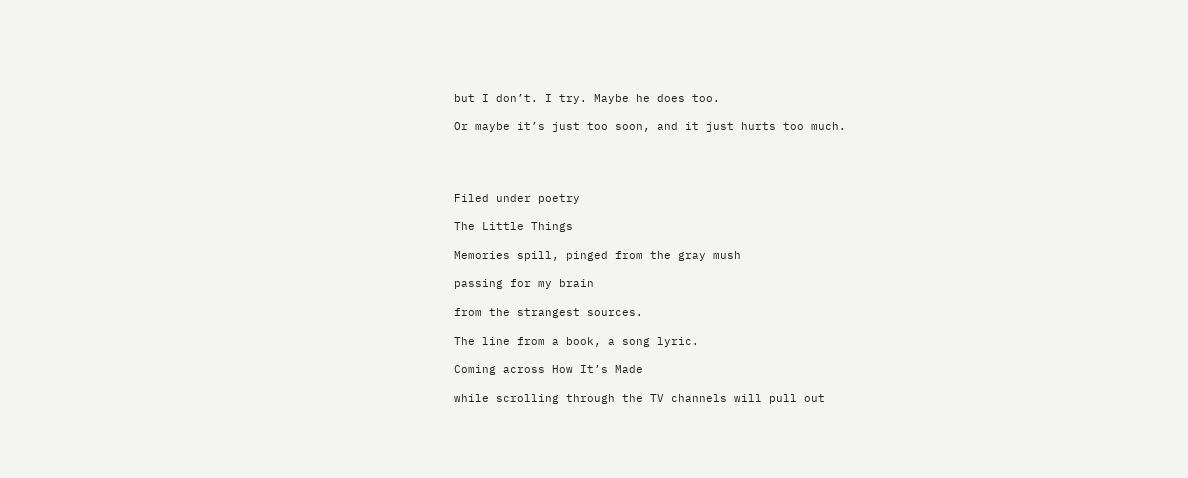but I don’t. I try. Maybe he does too.

Or maybe it’s just too soon, and it just hurts too much.




Filed under poetry

The Little Things

Memories spill, pinged from the gray mush

passing for my brain

from the strangest sources.

The line from a book, a song lyric.

Coming across How It’s Made

while scrolling through the TV channels will pull out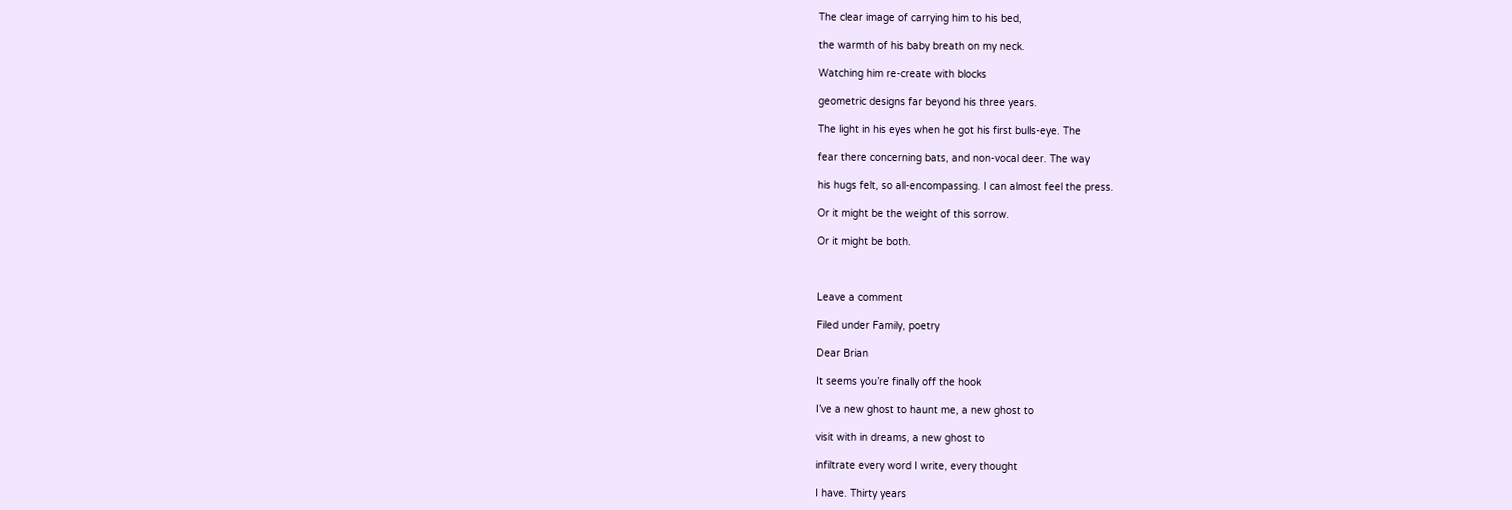The clear image of carrying him to his bed,

the warmth of his baby breath on my neck.

Watching him re-create with blocks

geometric designs far beyond his three years.

The light in his eyes when he got his first bulls-eye. The

fear there concerning bats, and non-vocal deer. The way

his hugs felt, so all-encompassing. I can almost feel the press.

Or it might be the weight of this sorrow.

Or it might be both.



Leave a comment

Filed under Family, poetry

Dear Brian

It seems you’re finally off the hook

I’ve a new ghost to haunt me, a new ghost to

visit with in dreams, a new ghost to

infiltrate every word I write, every thought

I have. Thirty years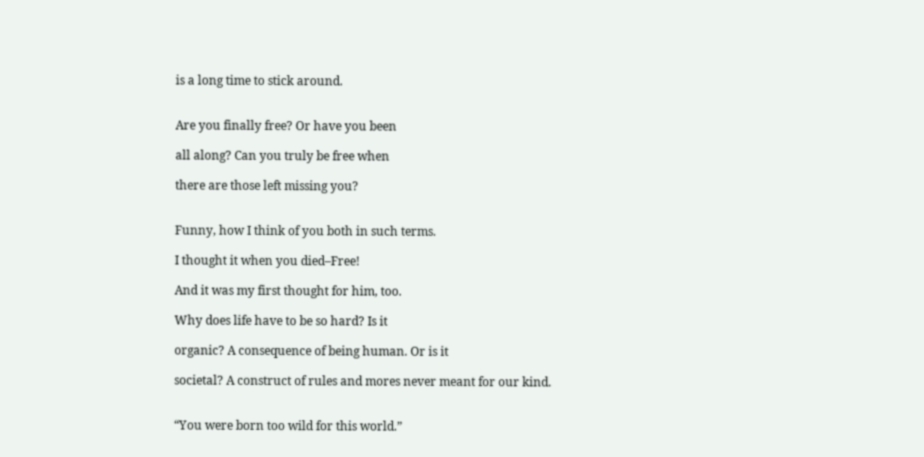is a long time to stick around.


Are you finally free? Or have you been

all along? Can you truly be free when

there are those left missing you?


Funny, how I think of you both in such terms.

I thought it when you died–Free!

And it was my first thought for him, too.

Why does life have to be so hard? Is it

organic? A consequence of being human. Or is it

societal? A construct of rules and mores never meant for our kind.


“You were born too wild for this world.”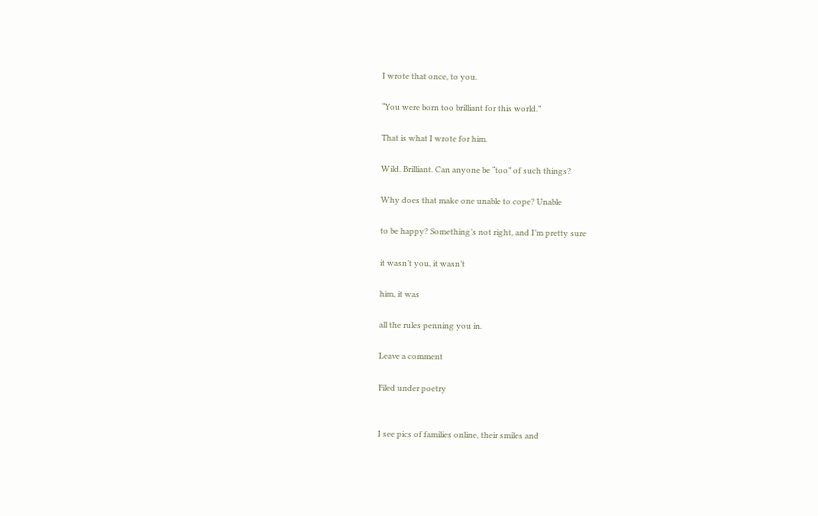I wrote that once, to you.

“You were born too brilliant for this world.”

That is what I wrote for him.

Wild. Brilliant. Can anyone be “too” of such things?

Why does that make one unable to cope? Unable

to be happy? Something’s not right, and I’m pretty sure

it wasn’t you, it wasn’t

him, it was

all the rules penning you in.

Leave a comment

Filed under poetry


I see pics of families online, their smiles and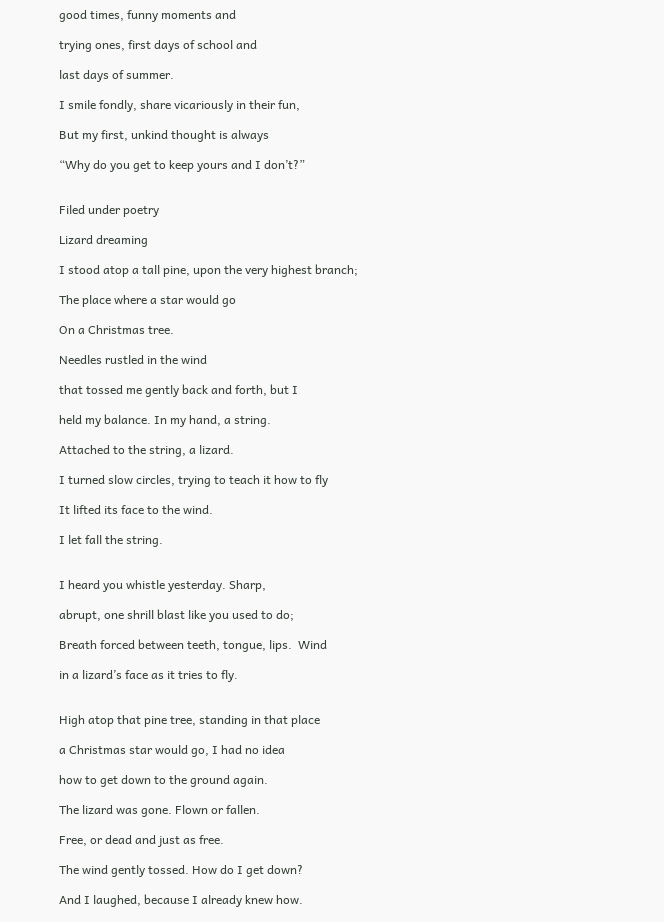good times, funny moments and

trying ones, first days of school and

last days of summer.

I smile fondly, share vicariously in their fun,

But my first, unkind thought is always

“Why do you get to keep yours and I don’t?”


Filed under poetry

Lizard dreaming

I stood atop a tall pine, upon the very highest branch;

The place where a star would go

On a Christmas tree.

Needles rustled in the wind

that tossed me gently back and forth, but I

held my balance. In my hand, a string.

Attached to the string, a lizard.

I turned slow circles, trying to teach it how to fly

It lifted its face to the wind.

I let fall the string.


I heard you whistle yesterday. Sharp,

abrupt, one shrill blast like you used to do;

Breath forced between teeth, tongue, lips.  Wind

in a lizard’s face as it tries to fly.


High atop that pine tree, standing in that place

a Christmas star would go, I had no idea

how to get down to the ground again.

The lizard was gone. Flown or fallen.

Free, or dead and just as free.

The wind gently tossed. How do I get down?

And I laughed, because I already knew how.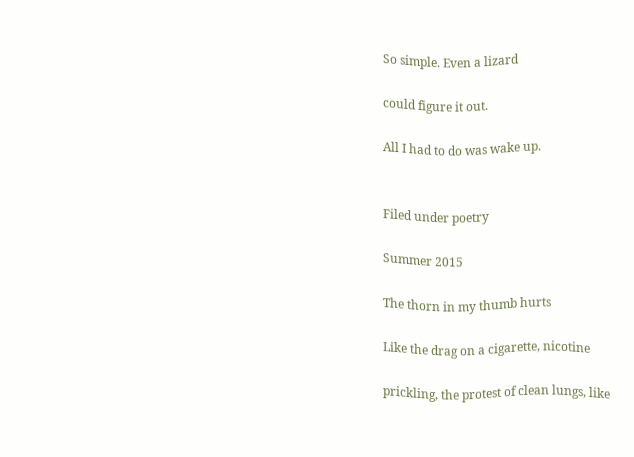So simple. Even a lizard

could figure it out.

All I had to do was wake up.


Filed under poetry

Summer 2015

The thorn in my thumb hurts

Like the drag on a cigarette, nicotine

prickling, the protest of clean lungs, like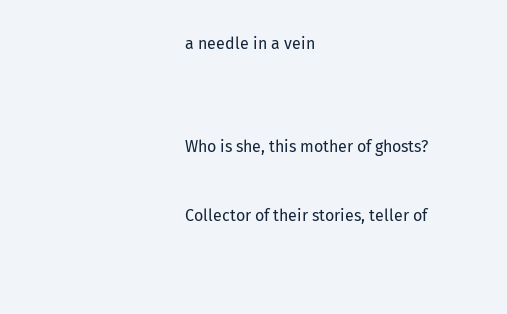a needle in a vein


Who is she, this mother of ghosts?

Collector of their stories, teller of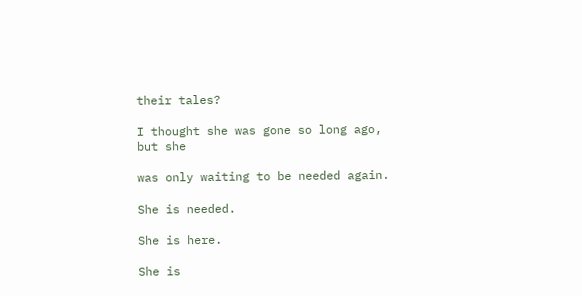their tales?

I thought she was gone so long ago, but she

was only waiting to be needed again.

She is needed.

She is here.

She is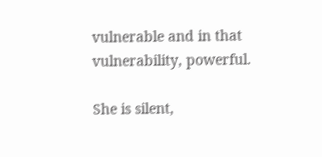vulnerable and in that vulnerability, powerful.

She is silent,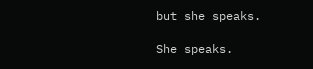but she speaks.

She speaks.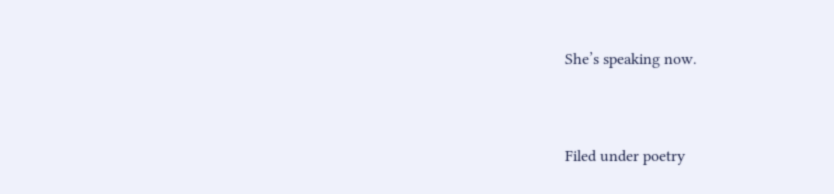She’s speaking now.


Filed under poetry